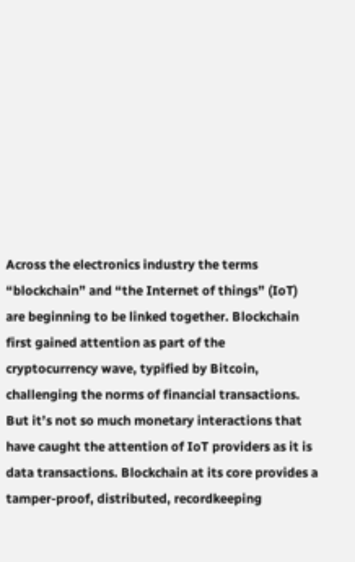Across the electronics industry the terms “blockchain” and “the Internet of things” (IoT) are beginning to be linked together. Blockchain first gained attention as part of the cryptocurrency wave, typified by Bitcoin, challenging the norms of financial transactions. But it’s not so much monetary interactions that have caught the attention of IoT providers as it is data transactions. Blockchain at its core provides a tamper-proof, distributed, recordkeeping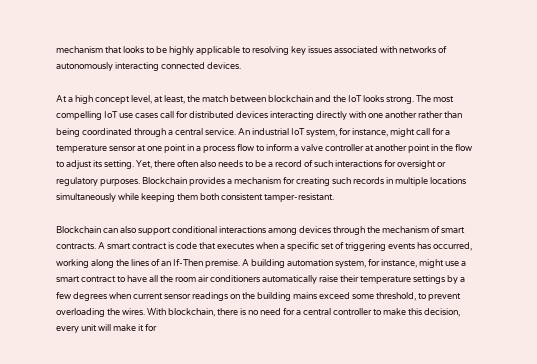mechanism that looks to be highly applicable to resolving key issues associated with networks of autonomously interacting connected devices.

At a high concept level, at least, the match between blockchain and the IoT looks strong. The most compelling IoT use cases call for distributed devices interacting directly with one another rather than being coordinated through a central service. An industrial IoT system, for instance, might call for a temperature sensor at one point in a process flow to inform a valve controller at another point in the flow to adjust its setting. Yet, there often also needs to be a record of such interactions for oversight or regulatory purposes. Blockchain provides a mechanism for creating such records in multiple locations simultaneously while keeping them both consistent tamper-resistant.

Blockchain can also support conditional interactions among devices through the mechanism of smart contracts. A smart contract is code that executes when a specific set of triggering events has occurred, working along the lines of an If-Then premise. A building automation system, for instance, might use a smart contract to have all the room air conditioners automatically raise their temperature settings by a few degrees when current sensor readings on the building mains exceed some threshold, to prevent overloading the wires. With blockchain, there is no need for a central controller to make this decision, every unit will make it for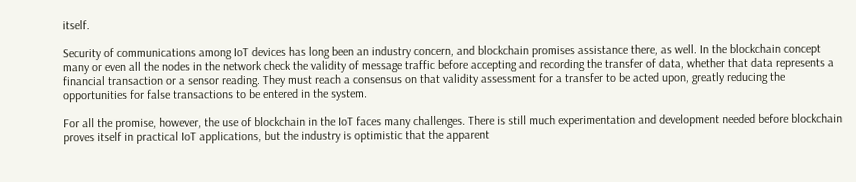itself.

Security of communications among IoT devices has long been an industry concern, and blockchain promises assistance there, as well. In the blockchain concept many or even all the nodes in the network check the validity of message traffic before accepting and recording the transfer of data, whether that data represents a financial transaction or a sensor reading. They must reach a consensus on that validity assessment for a transfer to be acted upon, greatly reducing the opportunities for false transactions to be entered in the system.

For all the promise, however, the use of blockchain in the IoT faces many challenges. There is still much experimentation and development needed before blockchain proves itself in practical IoT applications, but the industry is optimistic that the apparent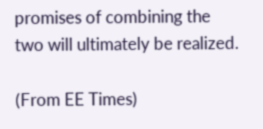promises of combining the two will ultimately be realized.

(From EE Times)